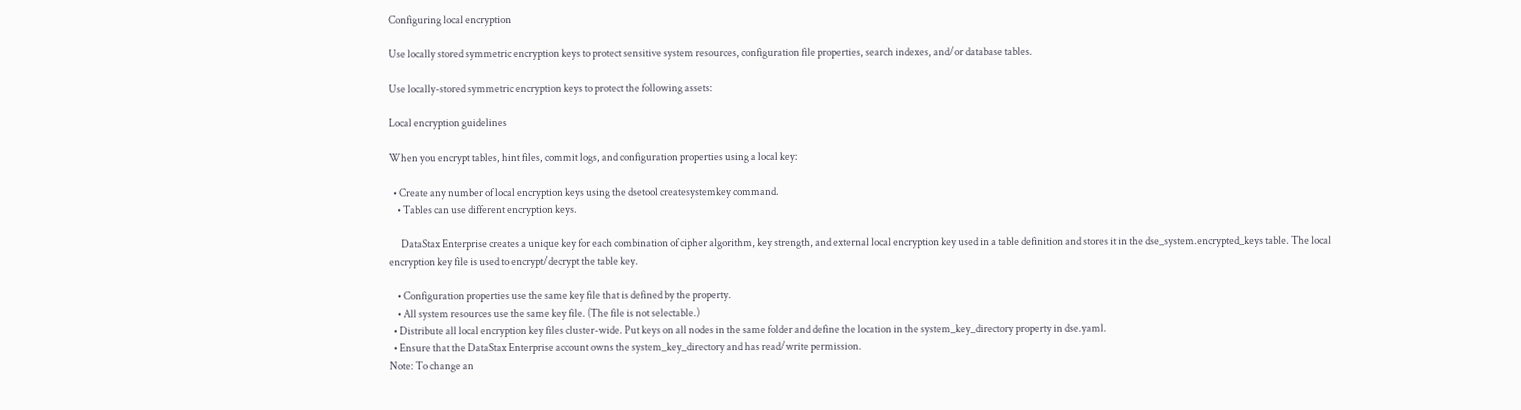Configuring local encryption

Use locally stored symmetric encryption keys to protect sensitive system resources, configuration file properties, search indexes, and/or database tables.

Use locally-stored symmetric encryption keys to protect the following assets:

Local encryption guidelines

When you encrypt tables, hint files, commit logs, and configuration properties using a local key:

  • Create any number of local encryption keys using the dsetool createsystemkey command.
    • Tables can use different encryption keys.

      DataStax Enterprise creates a unique key for each combination of cipher algorithm, key strength, and external local encryption key used in a table definition and stores it in the dse_system.encrypted_keys table. The local encryption key file is used to encrypt/decrypt the table key.

    • Configuration properties use the same key file that is defined by the property.
    • All system resources use the same key file. (The file is not selectable.)
  • Distribute all local encryption key files cluster-wide. Put keys on all nodes in the same folder and define the location in the system_key_directory property in dse.yaml.
  • Ensure that the DataStax Enterprise account owns the system_key_directory and has read/write permission.
Note: To change an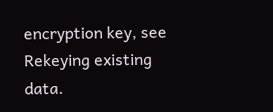encryption key, see Rekeying existing data.